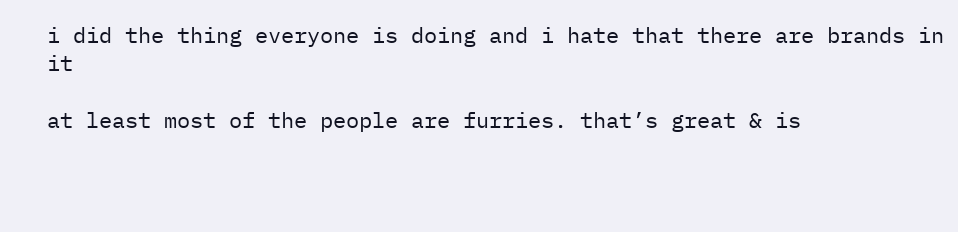i did the thing everyone is doing and i hate that there are brands in it

at least most of the people are furries. that’s great & is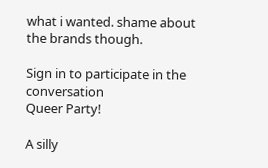what i wanted. shame about the brands though.

Sign in to participate in the conversation
Queer Party!

A silly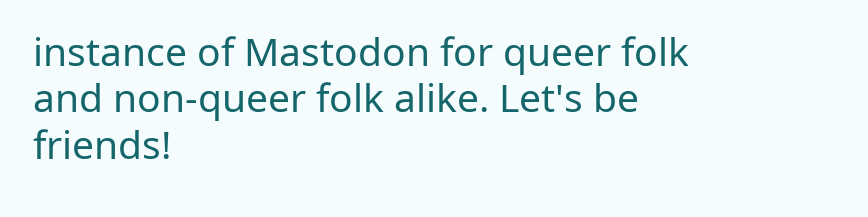instance of Mastodon for queer folk and non-queer folk alike. Let's be friends!